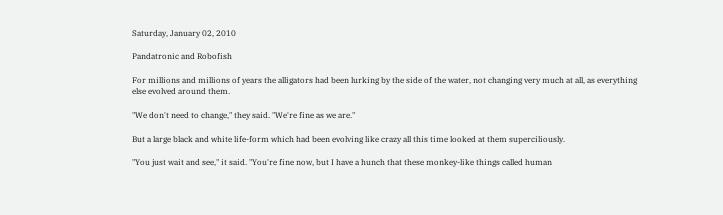Saturday, January 02, 2010

Pandatronic and Robofish

For millions and millions of years the alligators had been lurking by the side of the water, not changing very much at all, as everything else evolved around them.

"We don't need to change," they said. "We're fine as we are."

But a large black and white life-form which had been evolving like crazy all this time looked at them superciliously.

"You just wait and see," it said. "You're fine now, but I have a hunch that these monkey-like things called human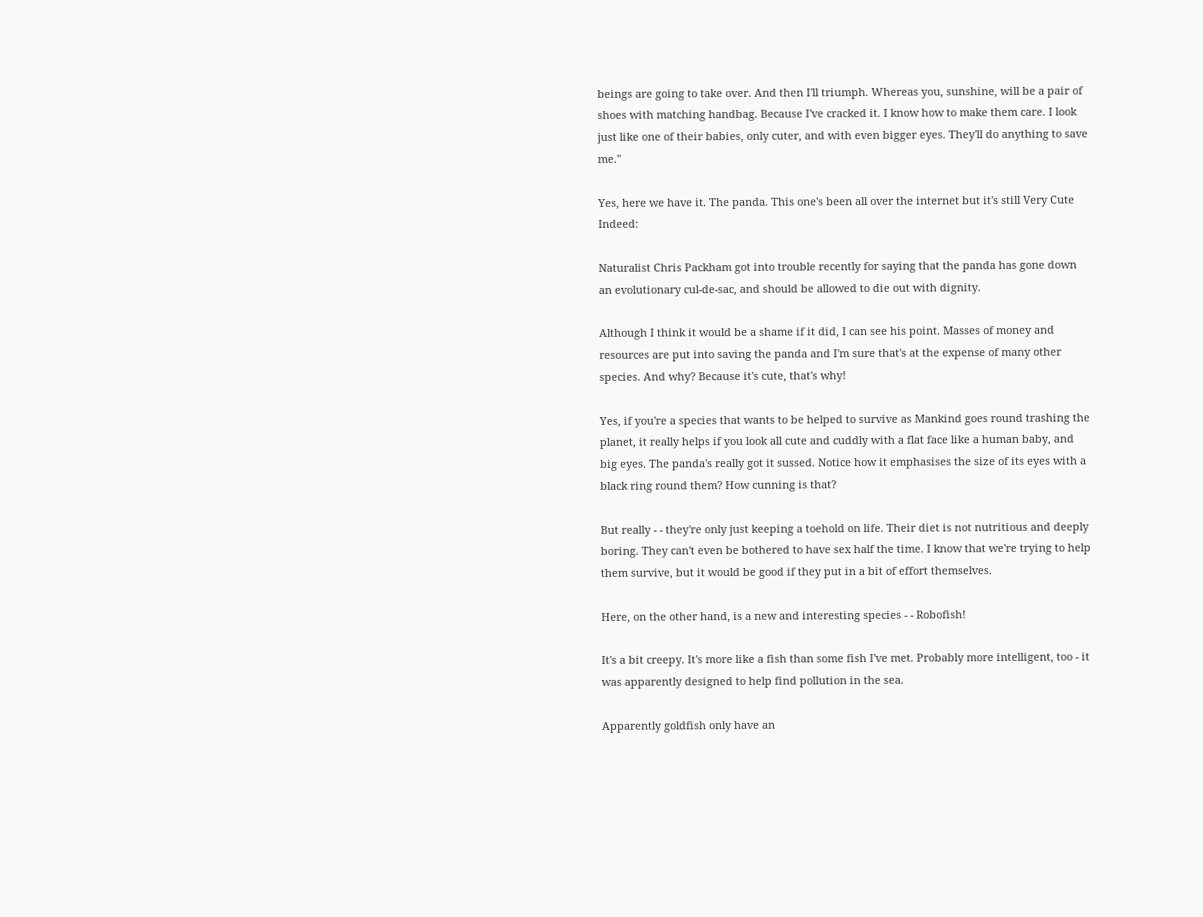beings are going to take over. And then I'll triumph. Whereas you, sunshine, will be a pair of shoes with matching handbag. Because I've cracked it. I know how to make them care. I look just like one of their babies, only cuter, and with even bigger eyes. They'll do anything to save me."

Yes, here we have it. The panda. This one's been all over the internet but it's still Very Cute Indeed:

Naturalist Chris Packham got into trouble recently for saying that the panda has gone down an evolutionary cul-de-sac, and should be allowed to die out with dignity.

Although I think it would be a shame if it did, I can see his point. Masses of money and resources are put into saving the panda and I'm sure that's at the expense of many other species. And why? Because it's cute, that's why!

Yes, if you're a species that wants to be helped to survive as Mankind goes round trashing the planet, it really helps if you look all cute and cuddly with a flat face like a human baby, and big eyes. The panda's really got it sussed. Notice how it emphasises the size of its eyes with a black ring round them? How cunning is that?

But really - - they're only just keeping a toehold on life. Their diet is not nutritious and deeply boring. They can't even be bothered to have sex half the time. I know that we're trying to help them survive, but it would be good if they put in a bit of effort themselves.

Here, on the other hand, is a new and interesting species - - Robofish!

It's a bit creepy. It's more like a fish than some fish I've met. Probably more intelligent, too - it was apparently designed to help find pollution in the sea.

Apparently goldfish only have an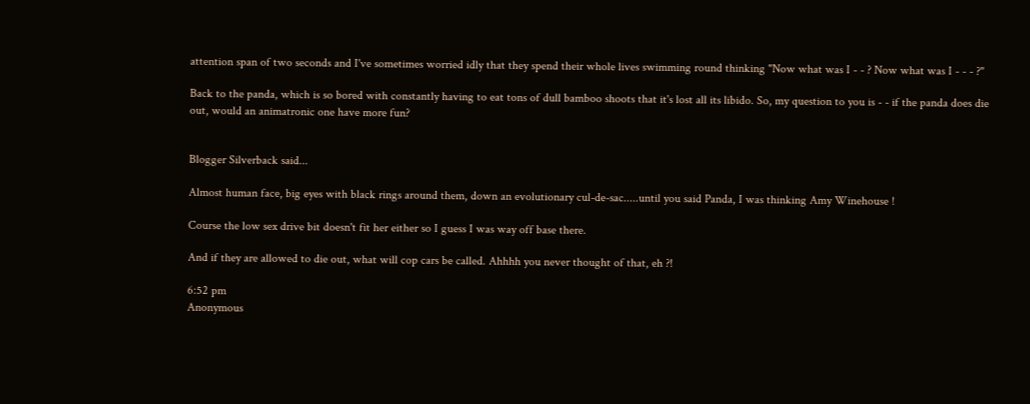attention span of two seconds and I've sometimes worried idly that they spend their whole lives swimming round thinking "Now what was I - - ? Now what was I - - - ?"

Back to the panda, which is so bored with constantly having to eat tons of dull bamboo shoots that it's lost all its libido. So, my question to you is - - if the panda does die out, would an animatronic one have more fun?


Blogger Silverback said...

Almost human face, big eyes with black rings around them, down an evolutionary cul-de-sac.....until you said Panda, I was thinking Amy Winehouse !

Course the low sex drive bit doesn't fit her either so I guess I was way off base there.

And if they are allowed to die out, what will cop cars be called. Ahhhh you never thought of that, eh ?!

6:52 pm
Anonymous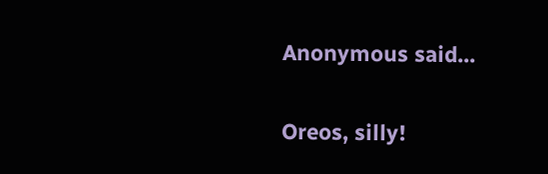Anonymous said...

Oreos, silly!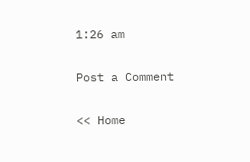1:26 am

Post a Comment

<< Home